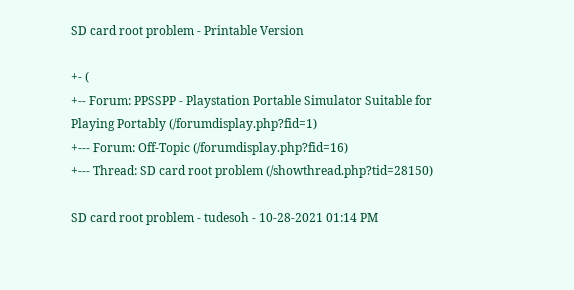SD card root problem - Printable Version

+- (
+-- Forum: PPSSPP - Playstation Portable Simulator Suitable for Playing Portably (/forumdisplay.php?fid=1)
+--- Forum: Off-Topic (/forumdisplay.php?fid=16)
+--- Thread: SD card root problem (/showthread.php?tid=28150)

SD card root problem - tudesoh - 10-28-2021 01:14 PM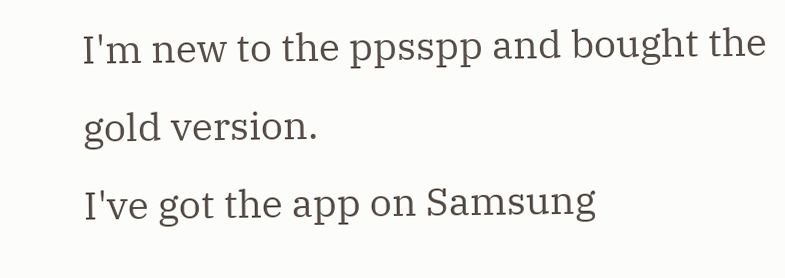I'm new to the ppsspp and bought the gold version.
I've got the app on Samsung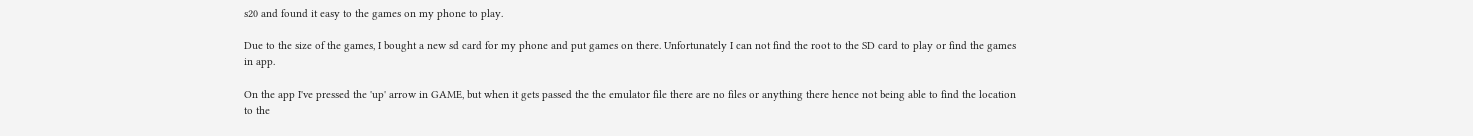s20 and found it easy to the games on my phone to play.

Due to the size of the games, I bought a new sd card for my phone and put games on there. Unfortunately I can not find the root to the SD card to play or find the games in app.

On the app I've pressed the 'up' arrow in GAME, but when it gets passed the the emulator file there are no files or anything there hence not being able to find the location to the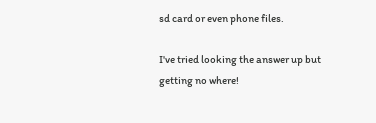sd card or even phone files.

I've tried looking the answer up but getting no where!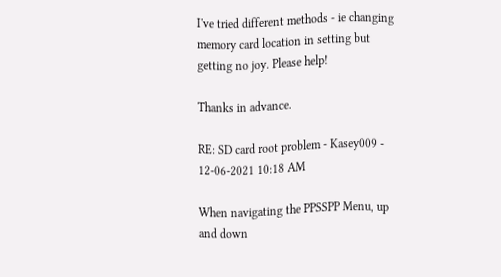I've tried different methods - ie changing memory card location in setting but getting no joy. Please help!

Thanks in advance.

RE: SD card root problem - Kasey009 - 12-06-2021 10:18 AM

When navigating the PPSSPP Menu, up and down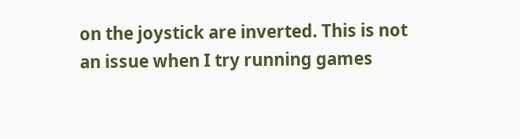on the joystick are inverted. This is not an issue when I try running games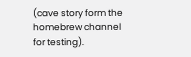(cave story form the homebrew channel for testing).